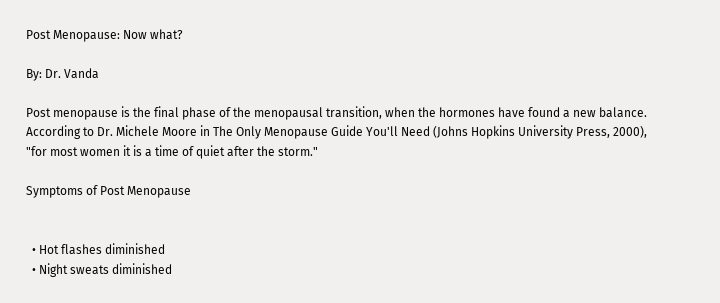Post Menopause: Now what?

By: Dr. Vanda

Post menopause is the final phase of the menopausal transition, when the hormones have found a new balance. According to Dr. Michele Moore in The Only Menopause Guide You'll Need (Johns Hopkins University Press, 2000), "for most women it is a time of quiet after the storm."

Symptoms of Post Menopause


  • Hot flashes diminished
  • Night sweats diminished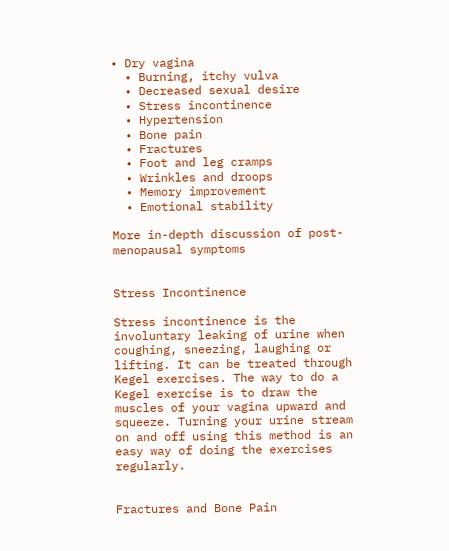• Dry vagina
  • Burning, itchy vulva
  • Decreased sexual desire
  • Stress incontinence
  • Hypertension
  • Bone pain
  • Fractures
  • Foot and leg cramps
  • Wrinkles and droops
  • Memory improvement
  • Emotional stability

More in-depth discussion of post-menopausal symptoms


Stress Incontinence

Stress incontinence is the involuntary leaking of urine when coughing, sneezing, laughing or lifting. It can be treated through Kegel exercises. The way to do a Kegel exercise is to draw the muscles of your vagina upward and squeeze. Turning your urine stream on and off using this method is an easy way of doing the exercises regularly.


Fractures and Bone Pain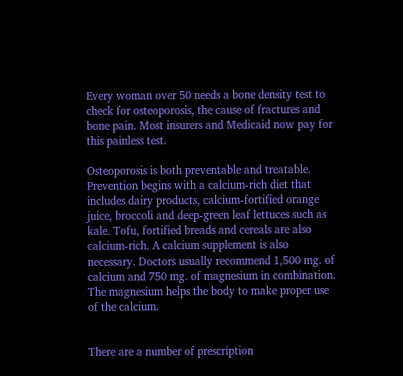Every woman over 50 needs a bone density test to check for osteoporosis, the cause of fractures and bone pain. Most insurers and Medicaid now pay for this painless test.

Osteoporosis is both preventable and treatable. Prevention begins with a calcium-rich diet that includes dairy products, calcium-fortified orange juice, broccoli and deep-green leaf lettuces such as kale. Tofu, fortified breads and cereals are also calcium-rich. A calcium supplement is also necessary. Doctors usually recommend 1,500 mg. of calcium and 750 mg. of magnesium in combination. The magnesium helps the body to make proper use of the calcium.


There are a number of prescription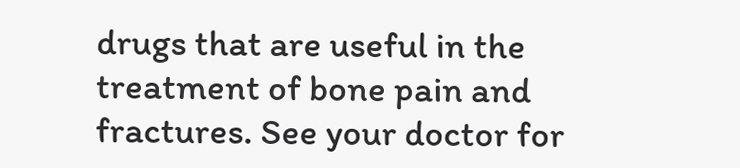drugs that are useful in the treatment of bone pain and fractures. See your doctor for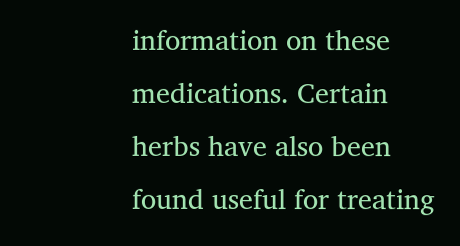information on these medications. Certain herbs have also been found useful for treating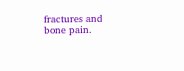fractures and bone pain.